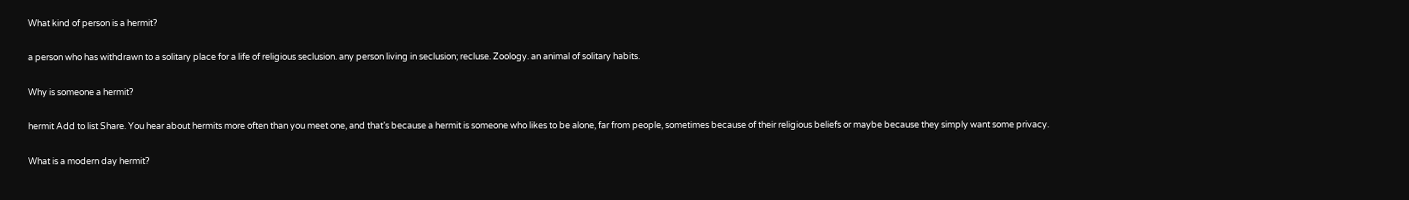What kind of person is a hermit?

a person who has withdrawn to a solitary place for a life of religious seclusion. any person living in seclusion; recluse. Zoology. an animal of solitary habits.

Why is someone a hermit?

hermit Add to list Share. You hear about hermits more often than you meet one, and that’s because a hermit is someone who likes to be alone, far from people, sometimes because of their religious beliefs or maybe because they simply want some privacy.

What is a modern day hermit?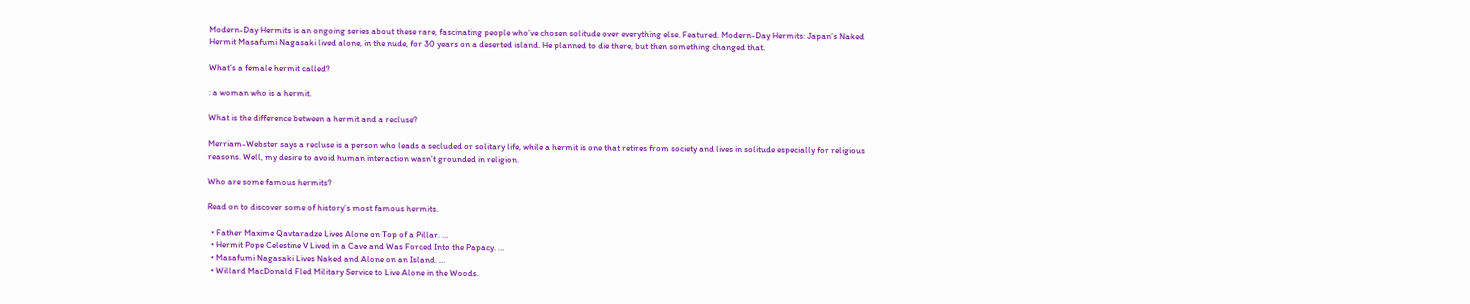Modern-Day Hermits is an ongoing series about these rare, fascinating people who’ve chosen solitude over everything else. Featured. Modern-Day Hermits: Japan’s Naked Hermit Masafumi Nagasaki lived alone, in the nude, for 30 years on a deserted island. He planned to die there, but then something changed that.

What’s a female hermit called?

: a woman who is a hermit.

What is the difference between a hermit and a recluse?

Merriam-Webster says a recluse is a person who leads a secluded or solitary life, while a hermit is one that retires from society and lives in solitude especially for religious reasons. Well, my desire to avoid human interaction wasn’t grounded in religion.

Who are some famous hermits?

Read on to discover some of history’s most famous hermits.

  • Father Maxime Qavtaradze Lives Alone on Top of a Pillar. …
  • Hermit Pope Celestine V Lived in a Cave and Was Forced Into the Papacy. …
  • Masafumi Nagasaki Lives Naked and Alone on an Island. …
  • Willard MacDonald Fled Military Service to Live Alone in the Woods.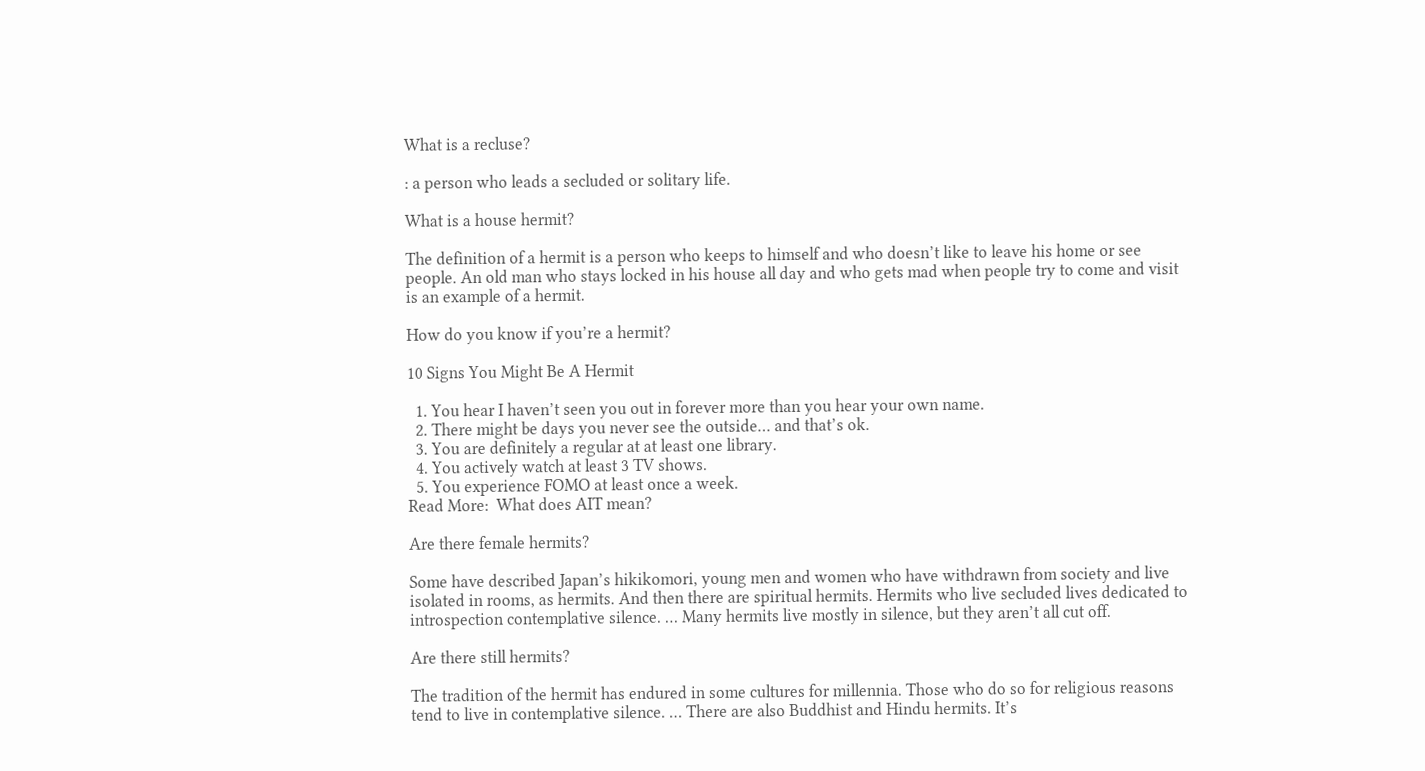What is a recluse?

: a person who leads a secluded or solitary life.

What is a house hermit?

The definition of a hermit is a person who keeps to himself and who doesn’t like to leave his home or see people. An old man who stays locked in his house all day and who gets mad when people try to come and visit is an example of a hermit.

How do you know if you’re a hermit?

10 Signs You Might Be A Hermit

  1. You hear I haven’t seen you out in forever more than you hear your own name.
  2. There might be days you never see the outside… and that’s ok.
  3. You are definitely a regular at at least one library.
  4. You actively watch at least 3 TV shows.
  5. You experience FOMO at least once a week.
Read More:  What does AIT mean?

Are there female hermits?

Some have described Japan’s hikikomori, young men and women who have withdrawn from society and live isolated in rooms, as hermits. And then there are spiritual hermits. Hermits who live secluded lives dedicated to introspection contemplative silence. … Many hermits live mostly in silence, but they aren’t all cut off.

Are there still hermits?

The tradition of the hermit has endured in some cultures for millennia. Those who do so for religious reasons tend to live in contemplative silence. … There are also Buddhist and Hindu hermits. It’s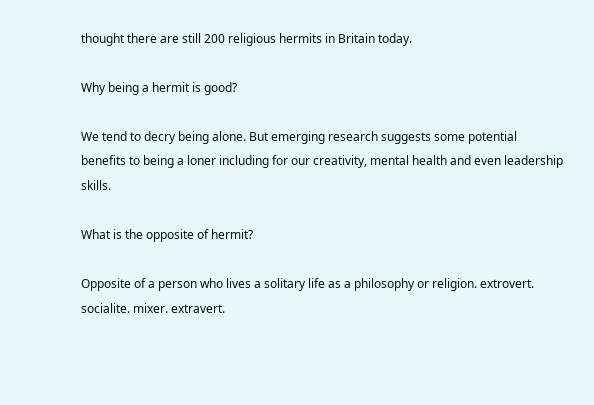thought there are still 200 religious hermits in Britain today.

Why being a hermit is good?

We tend to decry being alone. But emerging research suggests some potential benefits to being a loner including for our creativity, mental health and even leadership skills.

What is the opposite of hermit?

Opposite of a person who lives a solitary life as a philosophy or religion. extrovert. socialite. mixer. extravert.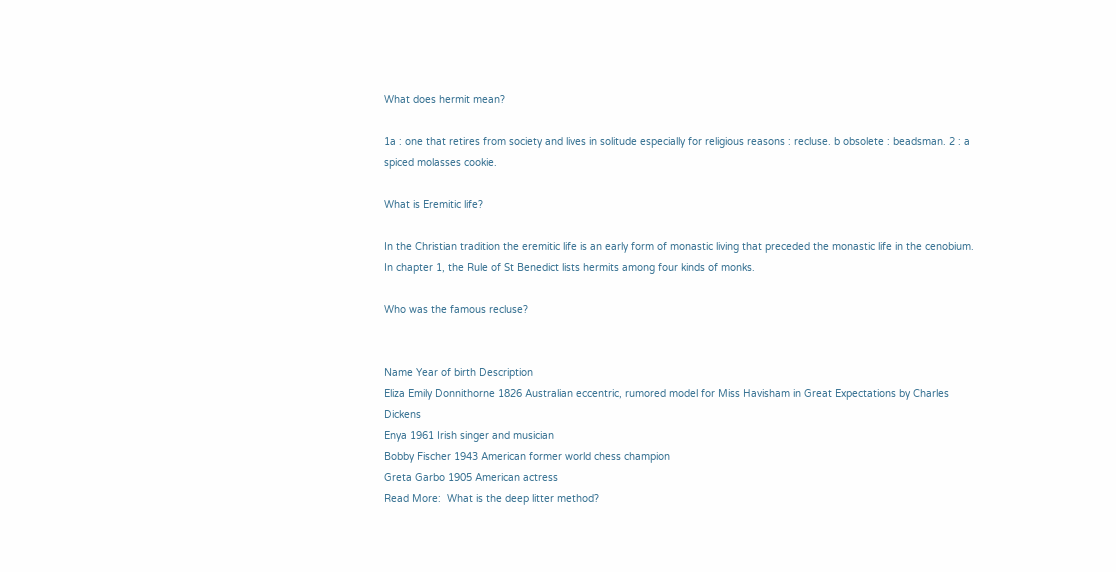What does hermit mean?

1a : one that retires from society and lives in solitude especially for religious reasons : recluse. b obsolete : beadsman. 2 : a spiced molasses cookie.

What is Eremitic life?

In the Christian tradition the eremitic life is an early form of monastic living that preceded the monastic life in the cenobium. In chapter 1, the Rule of St Benedict lists hermits among four kinds of monks.

Who was the famous recluse?


Name Year of birth Description
Eliza Emily Donnithorne 1826 Australian eccentric, rumored model for Miss Havisham in Great Expectations by Charles Dickens
Enya 1961 Irish singer and musician
Bobby Fischer 1943 American former world chess champion
Greta Garbo 1905 American actress
Read More:  What is the deep litter method?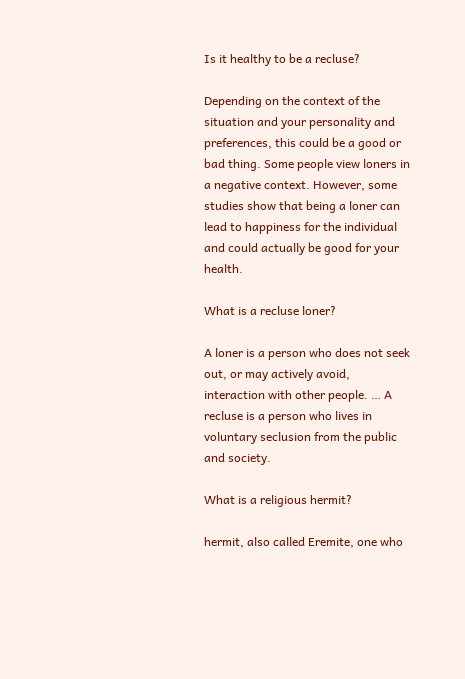Is it healthy to be a recluse?

Depending on the context of the situation and your personality and preferences, this could be a good or bad thing. Some people view loners in a negative context. However, some studies show that being a loner can lead to happiness for the individual and could actually be good for your health.

What is a recluse loner?

A loner is a person who does not seek out, or may actively avoid, interaction with other people. … A recluse is a person who lives in voluntary seclusion from the public and society.

What is a religious hermit?

hermit, also called Eremite, one who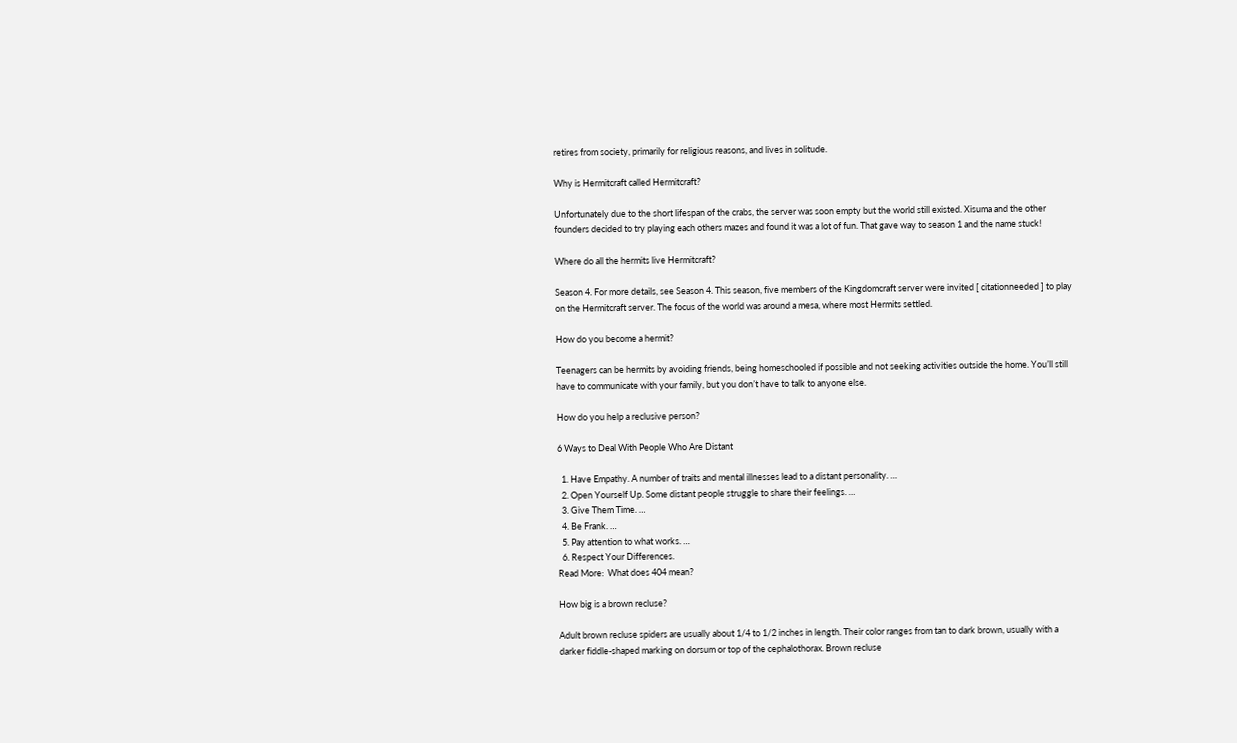retires from society, primarily for religious reasons, and lives in solitude.

Why is Hermitcraft called Hermitcraft?

Unfortunately due to the short lifespan of the crabs, the server was soon empty but the world still existed. Xisuma and the other founders decided to try playing each others mazes and found it was a lot of fun. That gave way to season 1 and the name stuck!

Where do all the hermits live Hermitcraft?

Season 4. For more details, see Season 4. This season, five members of the Kingdomcraft server were invited [ citationneeded ] to play on the Hermitcraft server. The focus of the world was around a mesa, where most Hermits settled.

How do you become a hermit?

Teenagers can be hermits by avoiding friends, being homeschooled if possible and not seeking activities outside the home. You’ll still have to communicate with your family, but you don’t have to talk to anyone else.

How do you help a reclusive person?

6 Ways to Deal With People Who Are Distant

  1. Have Empathy. A number of traits and mental illnesses lead to a distant personality. …
  2. Open Yourself Up. Some distant people struggle to share their feelings. …
  3. Give Them Time. …
  4. Be Frank. …
  5. Pay attention to what works. …
  6. Respect Your Differences.
Read More:  What does 404 mean?

How big is a brown recluse?

Adult brown recluse spiders are usually about 1/4 to 1/2 inches in length. Their color ranges from tan to dark brown, usually with a darker fiddle-shaped marking on dorsum or top of the cephalothorax. Brown recluse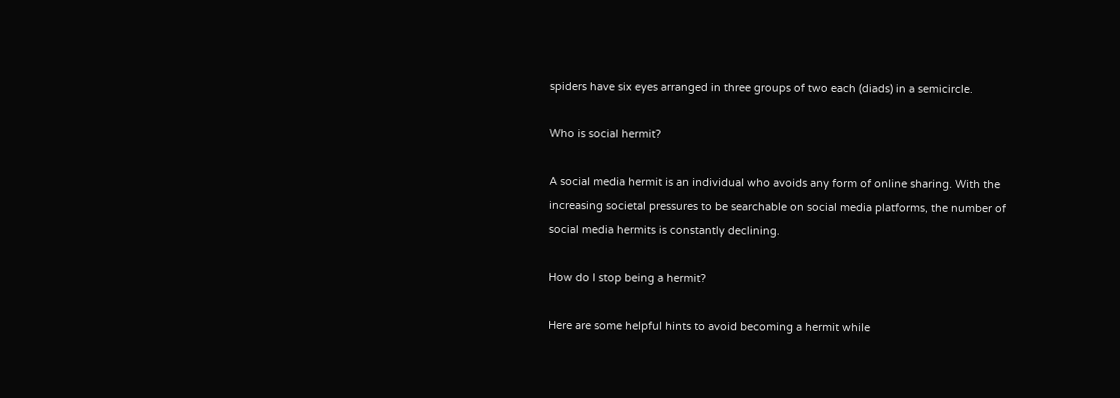spiders have six eyes arranged in three groups of two each (diads) in a semicircle.

Who is social hermit?

A social media hermit is an individual who avoids any form of online sharing. With the increasing societal pressures to be searchable on social media platforms, the number of social media hermits is constantly declining.

How do I stop being a hermit?

Here are some helpful hints to avoid becoming a hermit while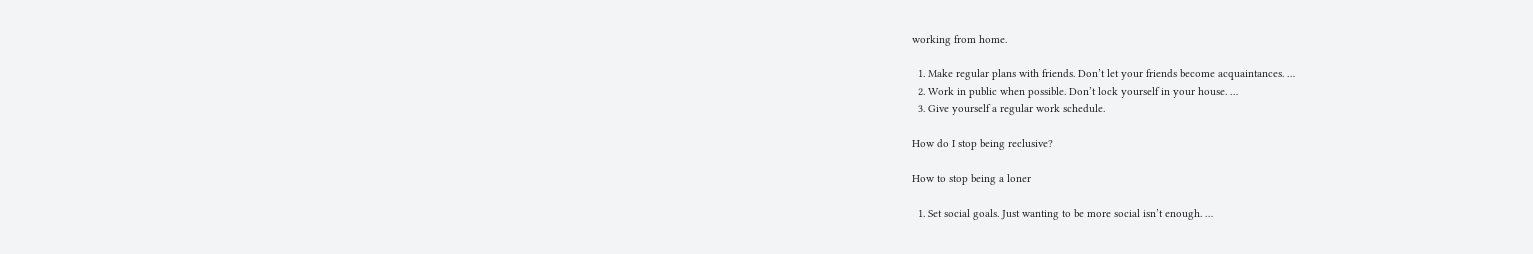working from home.

  1. Make regular plans with friends. Don’t let your friends become acquaintances. …
  2. Work in public when possible. Don’t lock yourself in your house. …
  3. Give yourself a regular work schedule.

How do I stop being reclusive?

How to stop being a loner

  1. Set social goals. Just wanting to be more social isn’t enough. …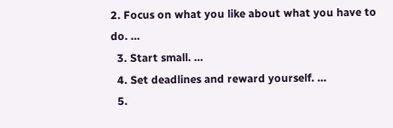2. Focus on what you like about what you have to do. …
  3. Start small. …
  4. Set deadlines and reward yourself. …
  5.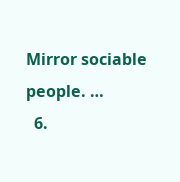Mirror sociable people. …
  6.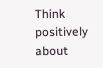Think positively about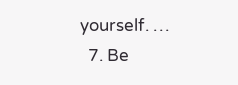yourself. …
  7. Be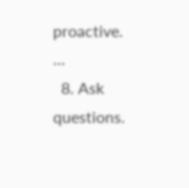proactive. …
  8. Ask questions.